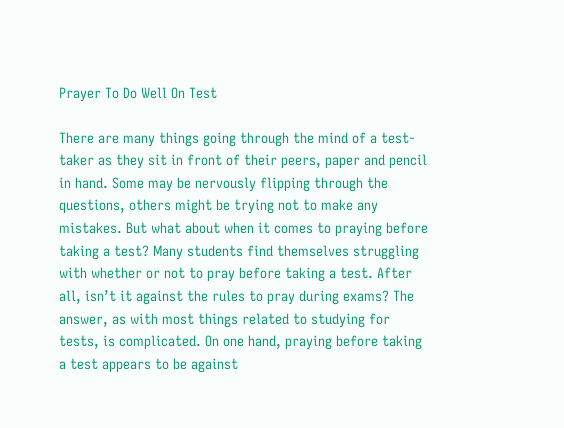Prayer To Do Well On Test

There are many things going through the mind of a test-taker as they sit in front of their peers, paper and pencil in hand. Some may be nervously flipping through the questions, others might be trying not to make any mistakes. But what about when it comes to praying before taking a test? Many students find themselves struggling with whether or not to pray before taking a test. After all, isn’t it against the rules to pray during exams? The answer, as with most things related to studying for tests, is complicated. On one hand, praying before taking a test appears to be against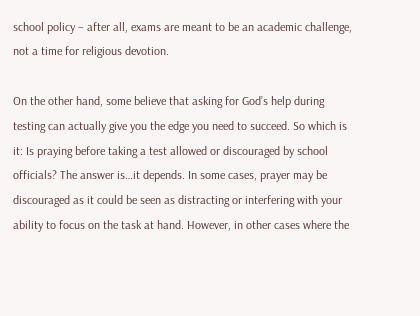school policy – after all, exams are meant to be an academic challenge, not a time for religious devotion.

On the other hand, some believe that asking for God’s help during testing can actually give you the edge you need to succeed. So which is it: Is praying before taking a test allowed or discouraged by school officials? The answer is…it depends. In some cases, prayer may be discouraged as it could be seen as distracting or interfering with your ability to focus on the task at hand. However, in other cases where the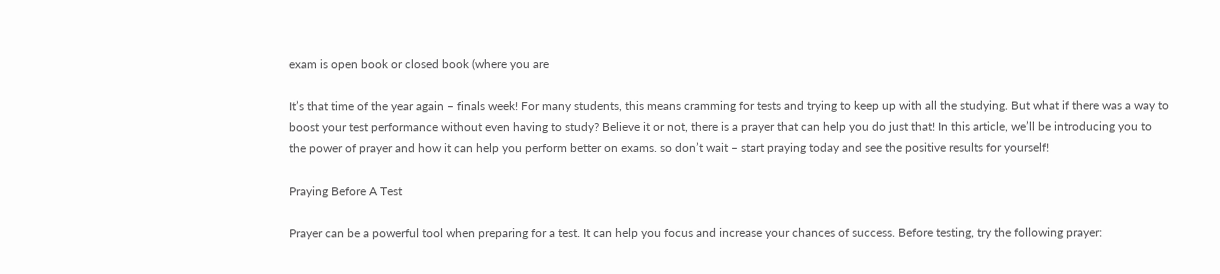exam is open book or closed book (where you are

It’s that time of the year again – finals week! For many students, this means cramming for tests and trying to keep up with all the studying. But what if there was a way to boost your test performance without even having to study? Believe it or not, there is a prayer that can help you do just that! In this article, we’ll be introducing you to the power of prayer and how it can help you perform better on exams. so don’t wait – start praying today and see the positive results for yourself!

Praying Before A Test

Prayer can be a powerful tool when preparing for a test. It can help you focus and increase your chances of success. Before testing, try the following prayer: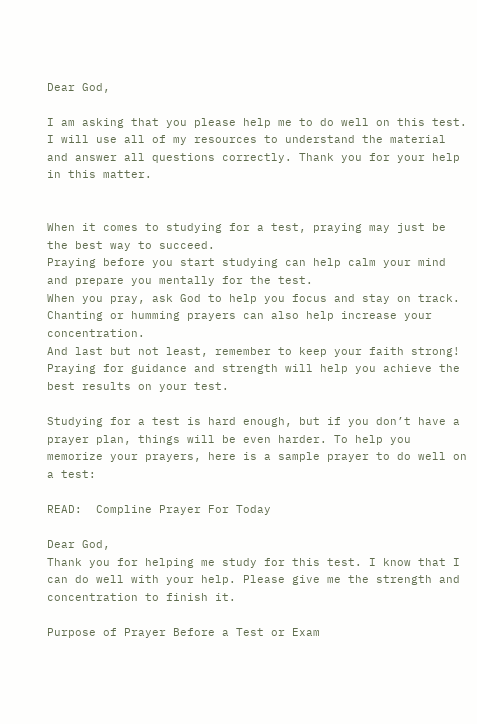Dear God,

I am asking that you please help me to do well on this test. I will use all of my resources to understand the material and answer all questions correctly. Thank you for your help in this matter.


When it comes to studying for a test, praying may just be the best way to succeed.
Praying before you start studying can help calm your mind and prepare you mentally for the test.
When you pray, ask God to help you focus and stay on track.
Chanting or humming prayers can also help increase your concentration.
And last but not least, remember to keep your faith strong! Praying for guidance and strength will help you achieve the best results on your test.

Studying for a test is hard enough, but if you don’t have a prayer plan, things will be even harder. To help you memorize your prayers, here is a sample prayer to do well on a test:

READ:  Compline Prayer For Today

Dear God,
Thank you for helping me study for this test. I know that I can do well with your help. Please give me the strength and concentration to finish it.

Purpose of Prayer Before a Test or Exam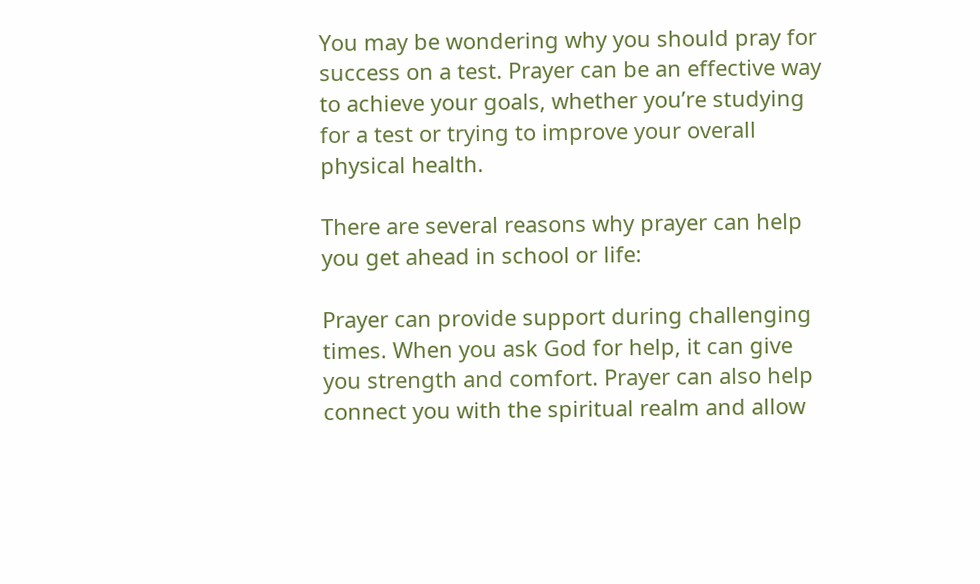You may be wondering why you should pray for success on a test. Prayer can be an effective way to achieve your goals, whether you’re studying for a test or trying to improve your overall physical health.

There are several reasons why prayer can help you get ahead in school or life:

Prayer can provide support during challenging times. When you ask God for help, it can give you strength and comfort. Prayer can also help connect you with the spiritual realm and allow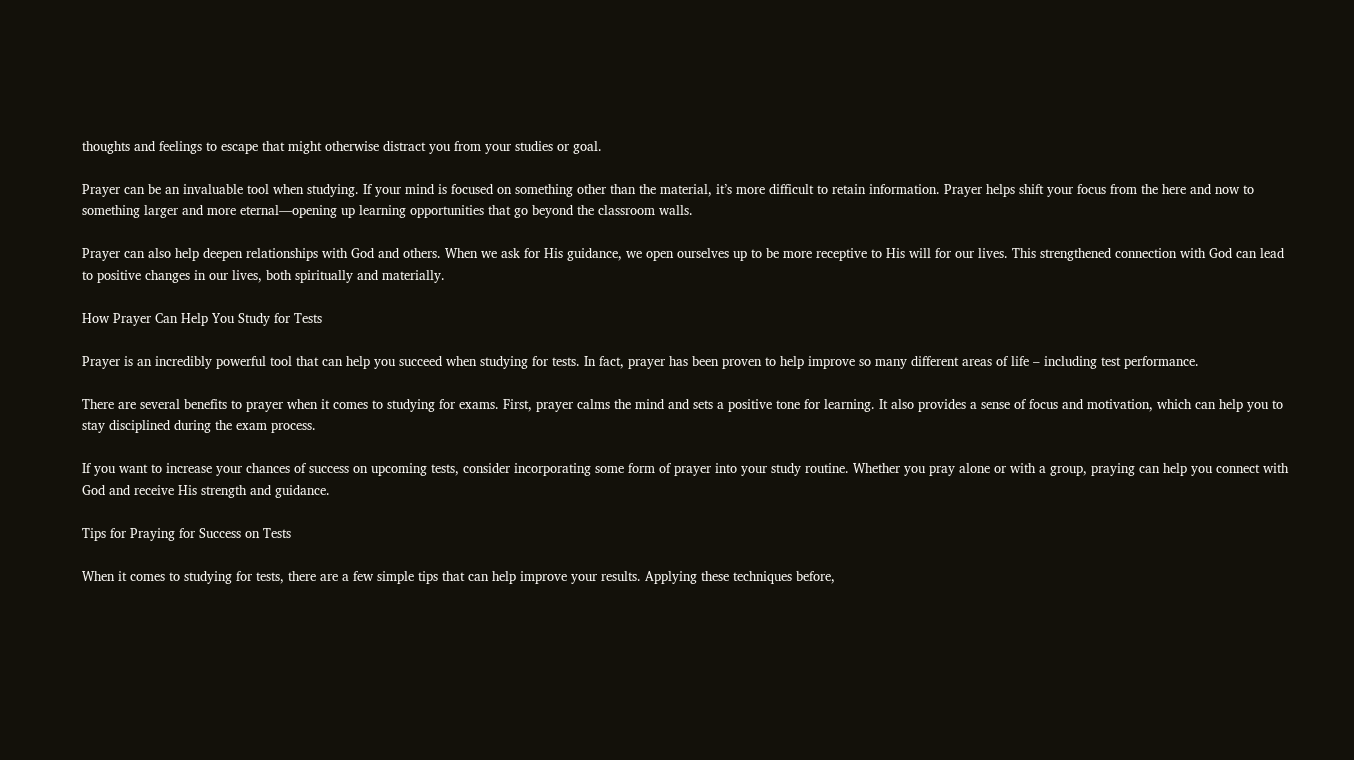thoughts and feelings to escape that might otherwise distract you from your studies or goal.

Prayer can be an invaluable tool when studying. If your mind is focused on something other than the material, it’s more difficult to retain information. Prayer helps shift your focus from the here and now to something larger and more eternal—opening up learning opportunities that go beyond the classroom walls.

Prayer can also help deepen relationships with God and others. When we ask for His guidance, we open ourselves up to be more receptive to His will for our lives. This strengthened connection with God can lead to positive changes in our lives, both spiritually and materially.

How Prayer Can Help You Study for Tests

Prayer is an incredibly powerful tool that can help you succeed when studying for tests. In fact, prayer has been proven to help improve so many different areas of life – including test performance.

There are several benefits to prayer when it comes to studying for exams. First, prayer calms the mind and sets a positive tone for learning. It also provides a sense of focus and motivation, which can help you to stay disciplined during the exam process.

If you want to increase your chances of success on upcoming tests, consider incorporating some form of prayer into your study routine. Whether you pray alone or with a group, praying can help you connect with God and receive His strength and guidance.

Tips for Praying for Success on Tests

When it comes to studying for tests, there are a few simple tips that can help improve your results. Applying these techniques before,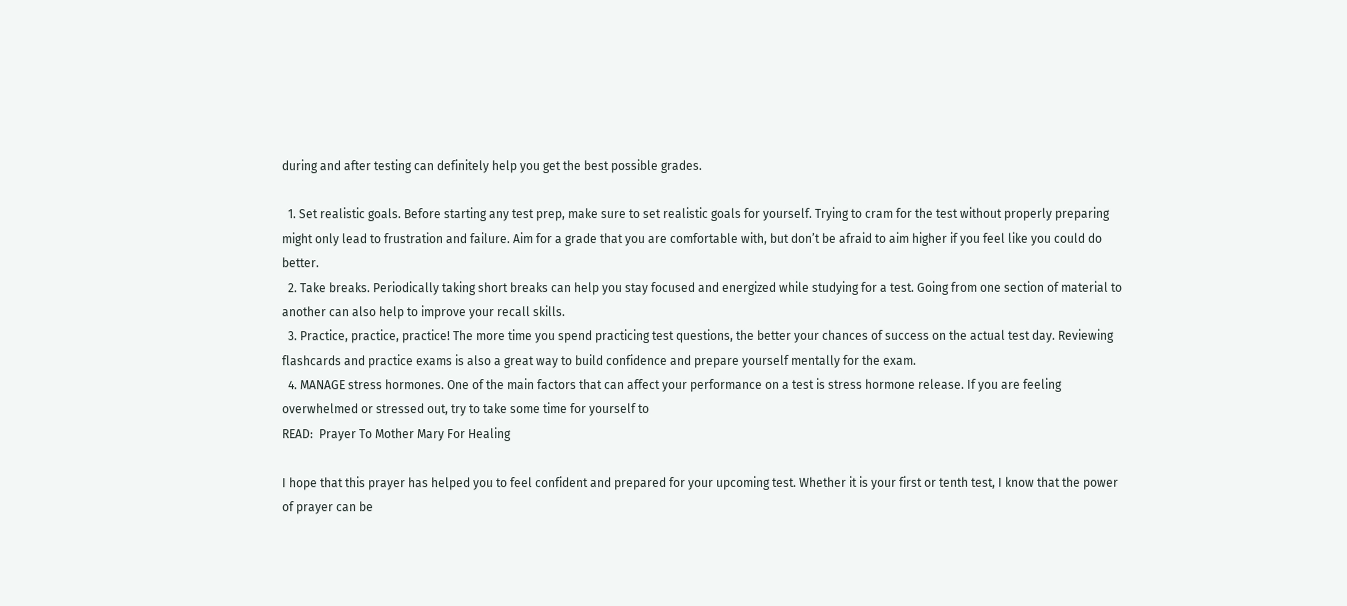during and after testing can definitely help you get the best possible grades.

  1. Set realistic goals. Before starting any test prep, make sure to set realistic goals for yourself. Trying to cram for the test without properly preparing might only lead to frustration and failure. Aim for a grade that you are comfortable with, but don’t be afraid to aim higher if you feel like you could do better.
  2. Take breaks. Periodically taking short breaks can help you stay focused and energized while studying for a test. Going from one section of material to another can also help to improve your recall skills.
  3. Practice, practice, practice! The more time you spend practicing test questions, the better your chances of success on the actual test day. Reviewing flashcards and practice exams is also a great way to build confidence and prepare yourself mentally for the exam.
  4. MANAGE stress hormones. One of the main factors that can affect your performance on a test is stress hormone release. If you are feeling overwhelmed or stressed out, try to take some time for yourself to
READ:  Prayer To Mother Mary For Healing

I hope that this prayer has helped you to feel confident and prepared for your upcoming test. Whether it is your first or tenth test, I know that the power of prayer can be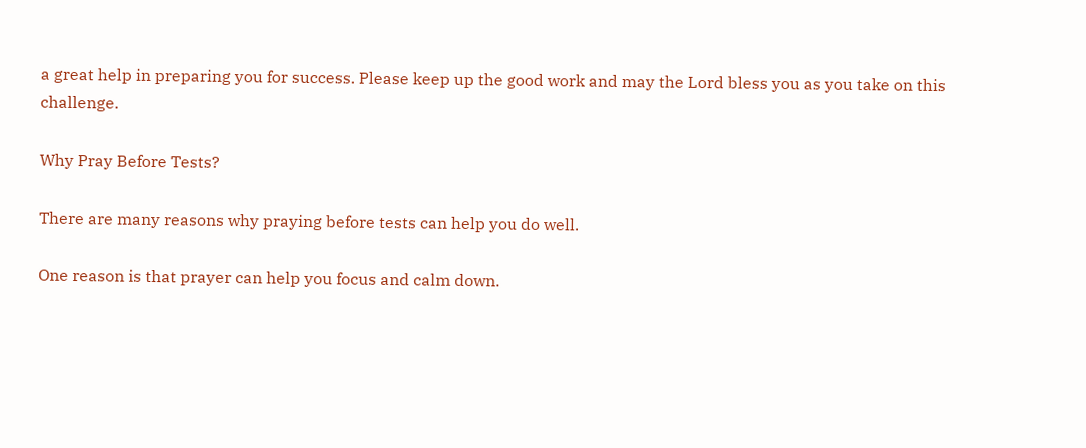a great help in preparing you for success. Please keep up the good work and may the Lord bless you as you take on this challenge.

Why Pray Before Tests?

There are many reasons why praying before tests can help you do well.

One reason is that prayer can help you focus and calm down.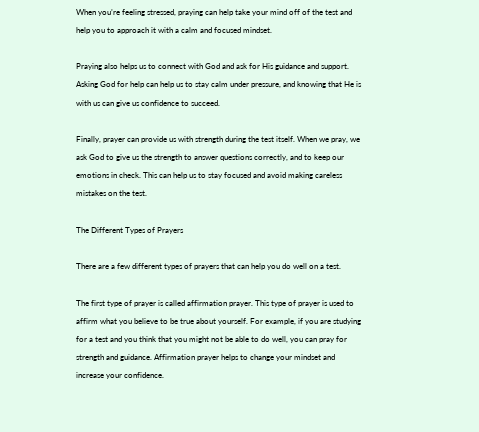When you’re feeling stressed, praying can help take your mind off of the test and help you to approach it with a calm and focused mindset.

Praying also helps us to connect with God and ask for His guidance and support. Asking God for help can help us to stay calm under pressure, and knowing that He is with us can give us confidence to succeed.

Finally, prayer can provide us with strength during the test itself. When we pray, we ask God to give us the strength to answer questions correctly, and to keep our emotions in check. This can help us to stay focused and avoid making careless mistakes on the test.

The Different Types of Prayers

There are a few different types of prayers that can help you do well on a test.

The first type of prayer is called affirmation prayer. This type of prayer is used to affirm what you believe to be true about yourself. For example, if you are studying for a test and you think that you might not be able to do well, you can pray for strength and guidance. Affirmation prayer helps to change your mindset and increase your confidence.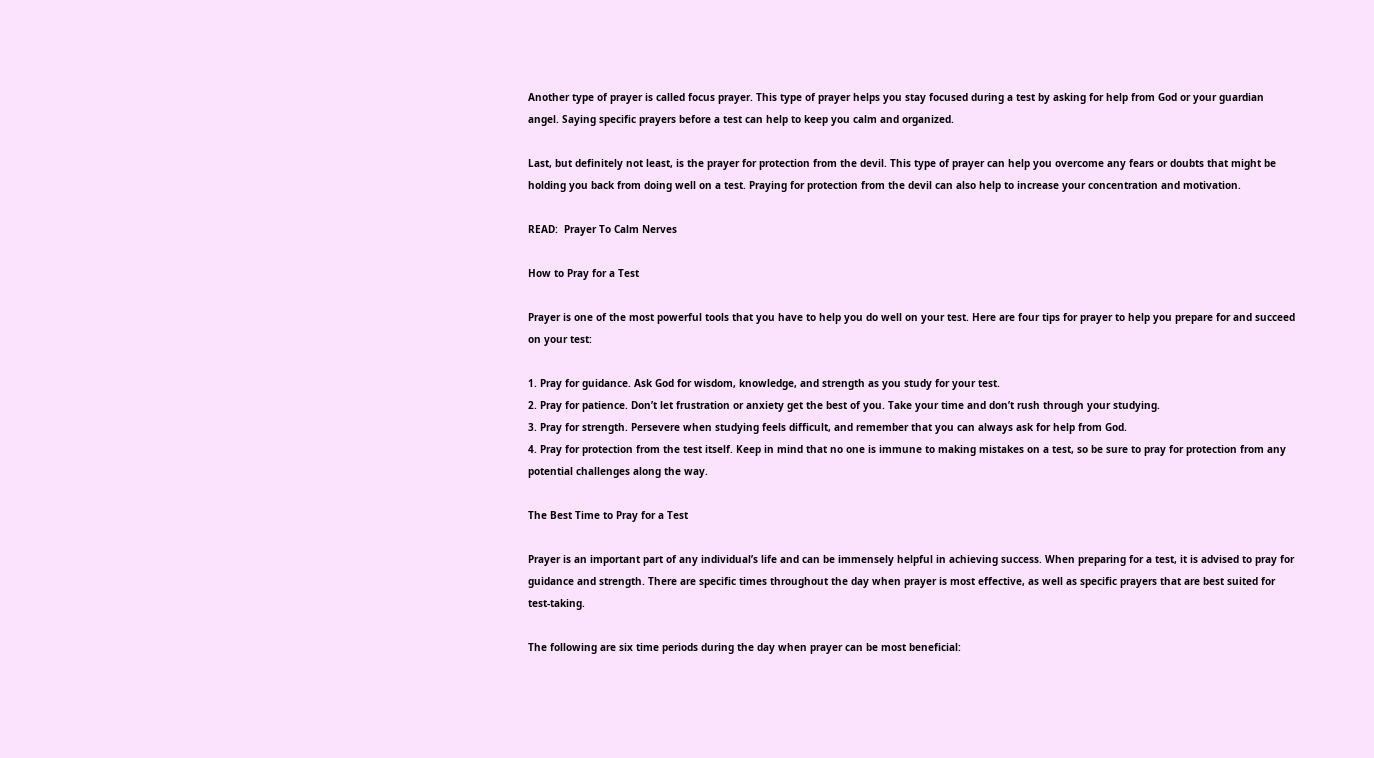Another type of prayer is called focus prayer. This type of prayer helps you stay focused during a test by asking for help from God or your guardian angel. Saying specific prayers before a test can help to keep you calm and organized.

Last, but definitely not least, is the prayer for protection from the devil. This type of prayer can help you overcome any fears or doubts that might be holding you back from doing well on a test. Praying for protection from the devil can also help to increase your concentration and motivation.

READ:  Prayer To Calm Nerves

How to Pray for a Test

Prayer is one of the most powerful tools that you have to help you do well on your test. Here are four tips for prayer to help you prepare for and succeed on your test:

1. Pray for guidance. Ask God for wisdom, knowledge, and strength as you study for your test.
2. Pray for patience. Don’t let frustration or anxiety get the best of you. Take your time and don’t rush through your studying.
3. Pray for strength. Persevere when studying feels difficult, and remember that you can always ask for help from God.
4. Pray for protection from the test itself. Keep in mind that no one is immune to making mistakes on a test, so be sure to pray for protection from any potential challenges along the way.

The Best Time to Pray for a Test

Prayer is an important part of any individual’s life and can be immensely helpful in achieving success. When preparing for a test, it is advised to pray for guidance and strength. There are specific times throughout the day when prayer is most effective, as well as specific prayers that are best suited for test-taking.

The following are six time periods during the day when prayer can be most beneficial: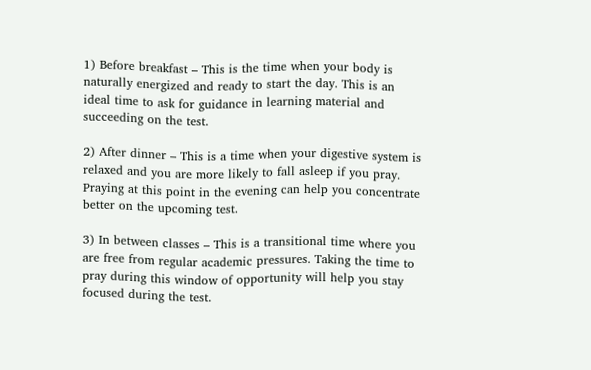1) Before breakfast – This is the time when your body is naturally energized and ready to start the day. This is an ideal time to ask for guidance in learning material and succeeding on the test.

2) After dinner – This is a time when your digestive system is relaxed and you are more likely to fall asleep if you pray. Praying at this point in the evening can help you concentrate better on the upcoming test.

3) In between classes – This is a transitional time where you are free from regular academic pressures. Taking the time to pray during this window of opportunity will help you stay focused during the test.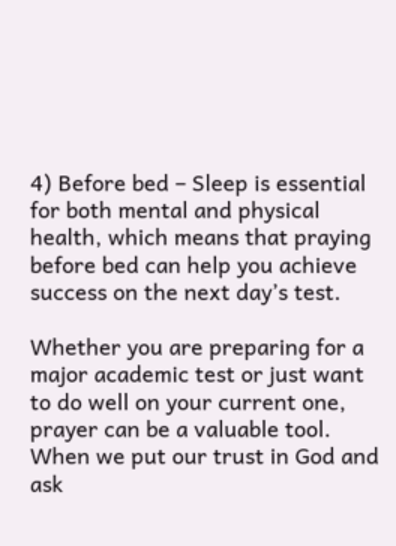4) Before bed – Sleep is essential for both mental and physical health, which means that praying before bed can help you achieve success on the next day’s test.

Whether you are preparing for a major academic test or just want to do well on your current one, prayer can be a valuable tool. When we put our trust in God and ask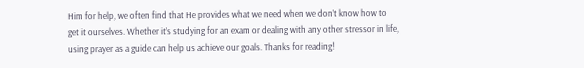Him for help, we often find that He provides what we need when we don’t know how to get it ourselves. Whether it’s studying for an exam or dealing with any other stressor in life, using prayer as a guide can help us achieve our goals. Thanks for reading!